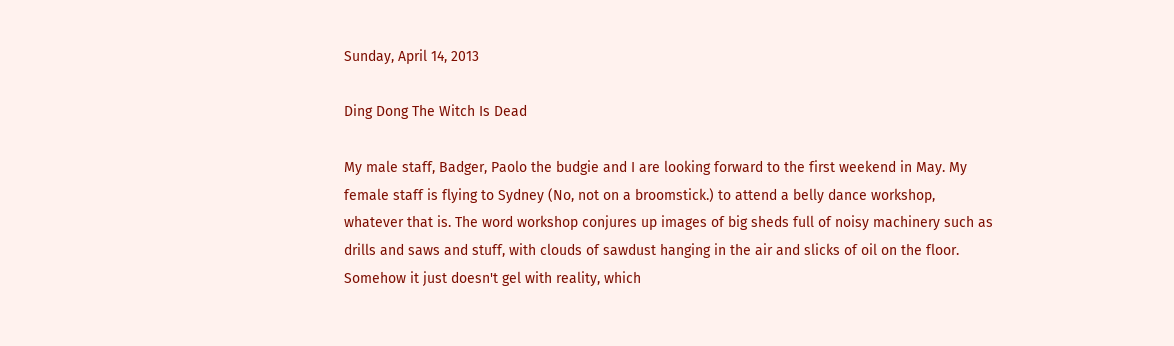Sunday, April 14, 2013

Ding Dong The Witch Is Dead

My male staff, Badger, Paolo the budgie and I are looking forward to the first weekend in May. My female staff is flying to Sydney (No, not on a broomstick.) to attend a belly dance workshop, whatever that is. The word workshop conjures up images of big sheds full of noisy machinery such as drills and saws and stuff, with clouds of sawdust hanging in the air and slicks of oil on the floor. Somehow it just doesn't gel with reality, which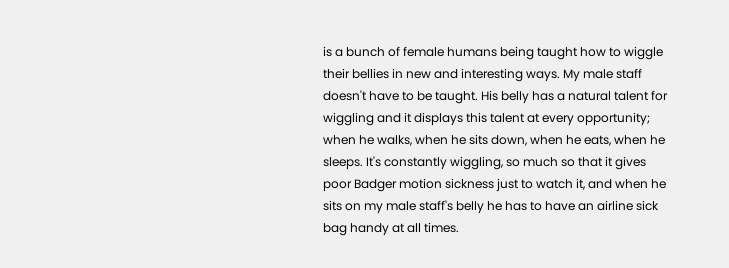is a bunch of female humans being taught how to wiggle their bellies in new and interesting ways. My male staff doesn't have to be taught. His belly has a natural talent for wiggling and it displays this talent at every opportunity; when he walks, when he sits down, when he eats, when he sleeps. It's constantly wiggling, so much so that it gives poor Badger motion sickness just to watch it, and when he sits on my male staff's belly he has to have an airline sick bag handy at all times.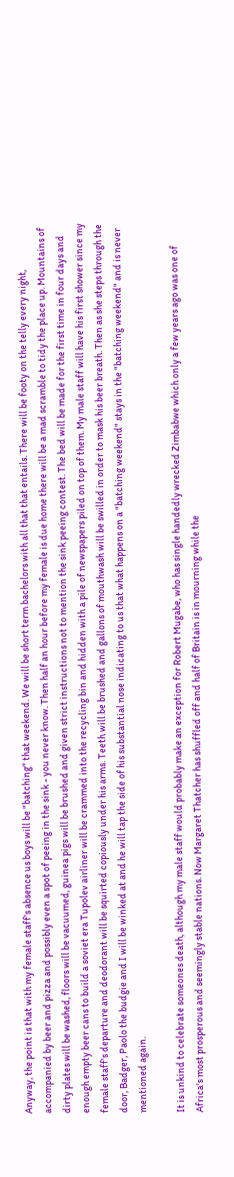Anyway, the point is that with my female staff's absence us boys will be "batching" that weekend. We will be short term bachelors with all that that entails. There will be footy on the telly every night, accompanied by beer and pizza and possibly even a spot of peeing in the sink - you never know. Then half an hour before my female is due home there will be a mad scramble to tidy the place up. Mountains of dirty plates will be washed, floors will be vacuumed, guinea pigs will be brushed and given strict instructions not to mention the sink peeing contest. The bed will be made for the first time in four days and enough empty beer cans to build a soviet era Tupolev airliner will be crammed into the recycling bin and hidden with a pile of newspapers piled on top of them. My male staff will have his first shower since my female staff's departure and deodorant will be squirted copiously under his arms. Teeth will be brushed and gallons of mouthwash will be swilled in order to mask his beer breath. Then as she steps through the door, Badger, Paolo the budgie and I will be winked at and he will tap the side of his substantial nose indicating to us that what happens on a "batching weekend" stays in the "batching weekend" and is never mentioned again.

It is unkind to celebrate someones death, although my male staff would probably make an exception for Robert Mugabe, who has single handedly wrecked Zimbabwe which only a few years ago was one of Africa's most prosperous and seemingly stable nations. Now Margaret Thatcher has shuffled off and half of Britain is in mourning while the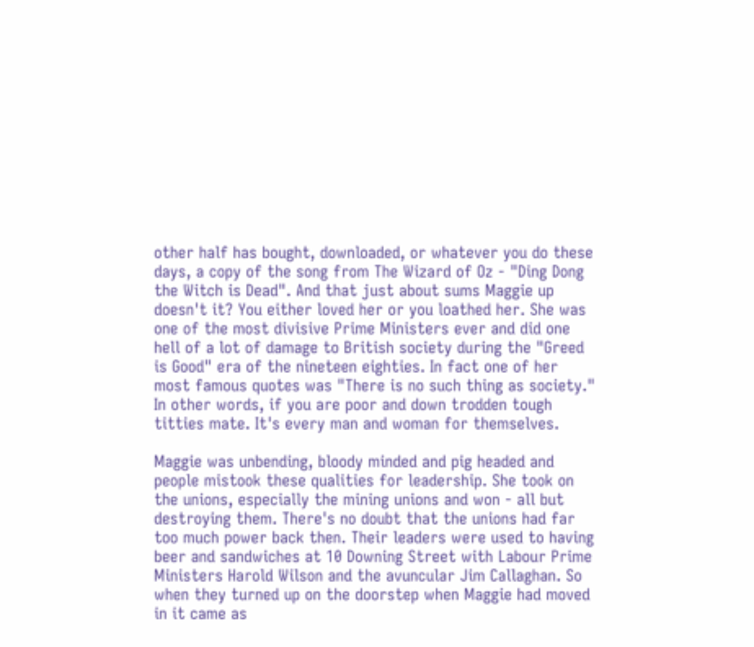other half has bought, downloaded, or whatever you do these days, a copy of the song from The Wizard of Oz - "Ding Dong the Witch is Dead". And that just about sums Maggie up doesn't it? You either loved her or you loathed her. She was one of the most divisive Prime Ministers ever and did one hell of a lot of damage to British society during the "Greed is Good" era of the nineteen eighties. In fact one of her most famous quotes was "There is no such thing as society." In other words, if you are poor and down trodden tough titties mate. It's every man and woman for themselves.

Maggie was unbending, bloody minded and pig headed and people mistook these qualities for leadership. She took on the unions, especially the mining unions and won - all but destroying them. There's no doubt that the unions had far too much power back then. Their leaders were used to having beer and sandwiches at 10 Downing Street with Labour Prime Ministers Harold Wilson and the avuncular Jim Callaghan. So when they turned up on the doorstep when Maggie had moved in it came as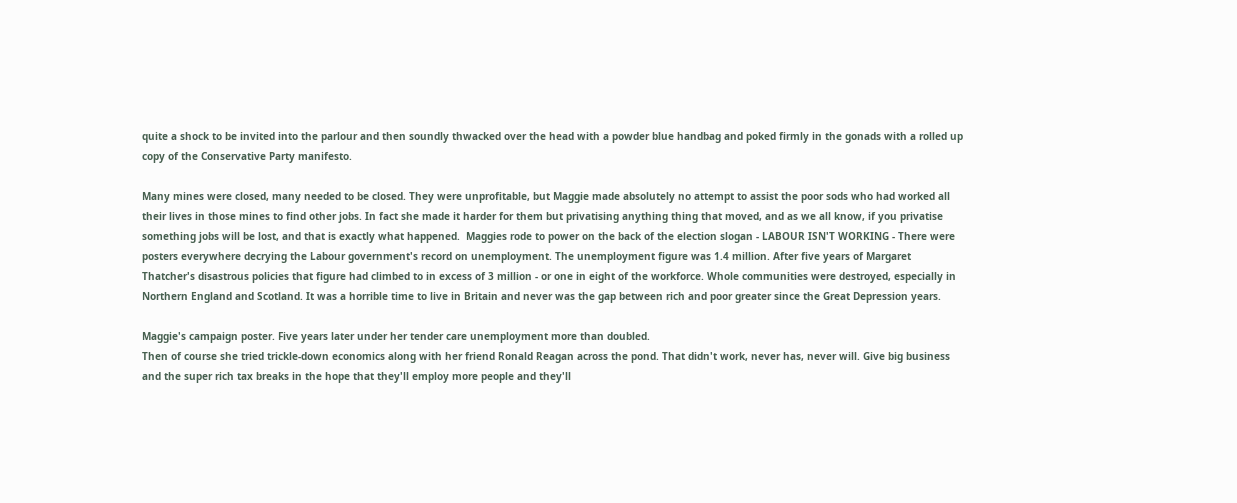quite a shock to be invited into the parlour and then soundly thwacked over the head with a powder blue handbag and poked firmly in the gonads with a rolled up copy of the Conservative Party manifesto.

Many mines were closed, many needed to be closed. They were unprofitable, but Maggie made absolutely no attempt to assist the poor sods who had worked all their lives in those mines to find other jobs. In fact she made it harder for them but privatising anything thing that moved, and as we all know, if you privatise something jobs will be lost, and that is exactly what happened.  Maggies rode to power on the back of the election slogan - LABOUR ISN'T WORKING - There were posters everywhere decrying the Labour government's record on unemployment. The unemployment figure was 1.4 million. After five years of Margaret Thatcher's disastrous policies that figure had climbed to in excess of 3 million - or one in eight of the workforce. Whole communities were destroyed, especially in Northern England and Scotland. It was a horrible time to live in Britain and never was the gap between rich and poor greater since the Great Depression years.

Maggie's campaign poster. Five years later under her tender care unemployment more than doubled.
Then of course she tried trickle-down economics along with her friend Ronald Reagan across the pond. That didn't work, never has, never will. Give big business and the super rich tax breaks in the hope that they'll employ more people and they'll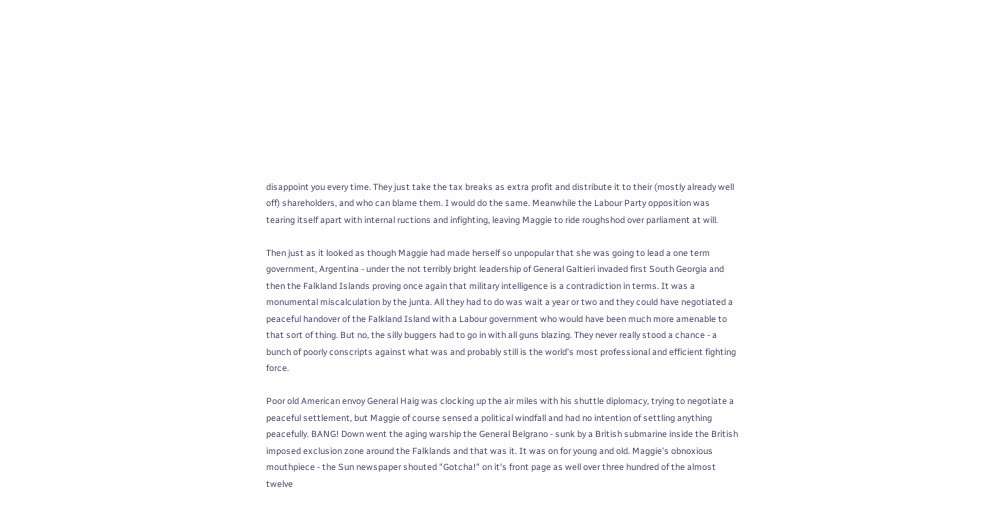disappoint you every time. They just take the tax breaks as extra profit and distribute it to their (mostly already well off) shareholders, and who can blame them. I would do the same. Meanwhile the Labour Party opposition was tearing itself apart with internal ructions and infighting, leaving Maggie to ride roughshod over parliament at will.

Then just as it looked as though Maggie had made herself so unpopular that she was going to lead a one term government, Argentina - under the not terribly bright leadership of General Galtieri invaded first South Georgia and then the Falkland Islands proving once again that military intelligence is a contradiction in terms. It was a monumental miscalculation by the junta. All they had to do was wait a year or two and they could have negotiated a peaceful handover of the Falkland Island with a Labour government who would have been much more amenable to that sort of thing. But no, the silly buggers had to go in with all guns blazing. They never really stood a chance - a bunch of poorly conscripts against what was and probably still is the world's most professional and efficient fighting force.

Poor old American envoy General Haig was clocking up the air miles with his shuttle diplomacy, trying to negotiate a peaceful settlement, but Maggie of course sensed a political windfall and had no intention of settling anything peacefully. BANG! Down went the aging warship the General Belgrano - sunk by a British submarine inside the British imposed exclusion zone around the Falklands and that was it. It was on for young and old. Maggie's obnoxious mouthpiece - the Sun newspaper shouted "Gotcha!" on it's front page as well over three hundred of the almost twelve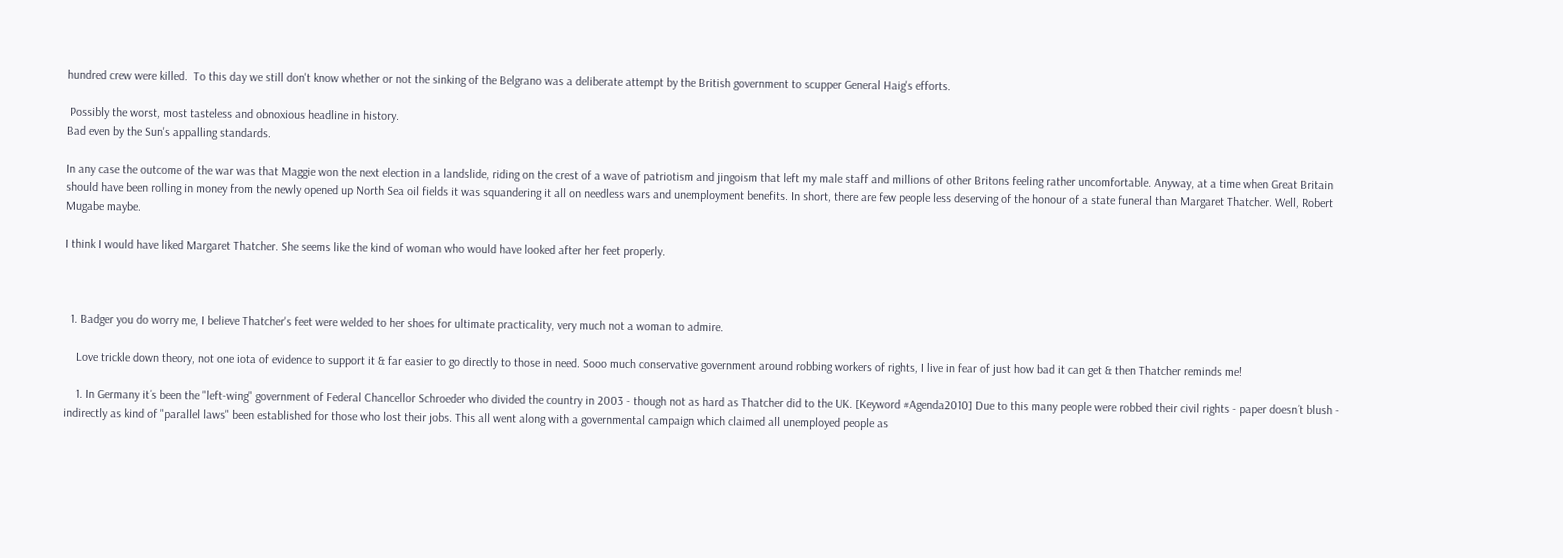hundred crew were killed.  To this day we still don't know whether or not the sinking of the Belgrano was a deliberate attempt by the British government to scupper General Haig's efforts.

 Possibly the worst, most tasteless and obnoxious headline in history.
Bad even by the Sun's appalling standards.

In any case the outcome of the war was that Maggie won the next election in a landslide, riding on the crest of a wave of patriotism and jingoism that left my male staff and millions of other Britons feeling rather uncomfortable. Anyway, at a time when Great Britain should have been rolling in money from the newly opened up North Sea oil fields it was squandering it all on needless wars and unemployment benefits. In short, there are few people less deserving of the honour of a state funeral than Margaret Thatcher. Well, Robert Mugabe maybe.

I think I would have liked Margaret Thatcher. She seems like the kind of woman who would have looked after her feet properly.



  1. Badger you do worry me, I believe Thatcher's feet were welded to her shoes for ultimate practicality, very much not a woman to admire.

    Love trickle down theory, not one iota of evidence to support it & far easier to go directly to those in need. Sooo much conservative government around robbing workers of rights, I live in fear of just how bad it can get & then Thatcher reminds me!

    1. In Germany it´s been the "left-wing" government of Federal Chancellor Schroeder who divided the country in 2003 - though not as hard as Thatcher did to the UK. [Keyword #Agenda2010] Due to this many people were robbed their civil rights - paper doesn´t blush - indirectly as kind of "parallel laws" been established for those who lost their jobs. This all went along with a governmental campaign which claimed all unemployed people as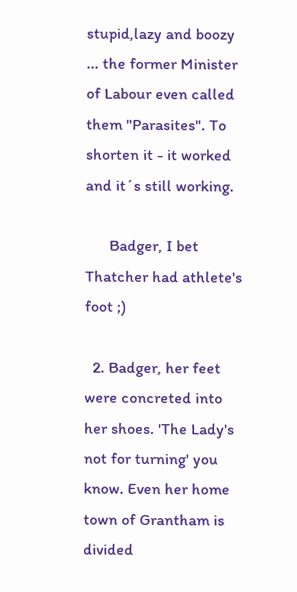stupid,lazy and boozy ... the former Minister of Labour even called them "Parasites". To shorten it - it worked and it´s still working.

      Badger, I bet Thatcher had athlete's foot ;)

  2. Badger, her feet were concreted into her shoes. 'The Lady's not for turning' you know. Even her home town of Grantham is divided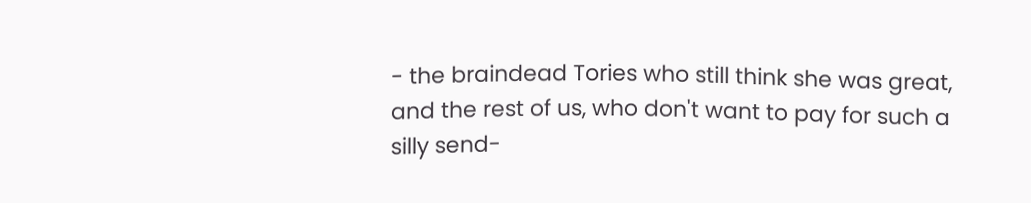- the braindead Tories who still think she was great, and the rest of us, who don't want to pay for such a silly send-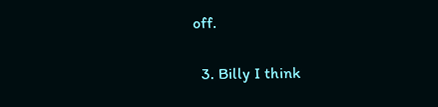off.

  3. Billy I think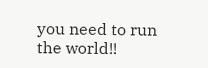you need to run the world!!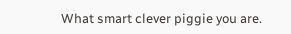What smart clever piggie you are.